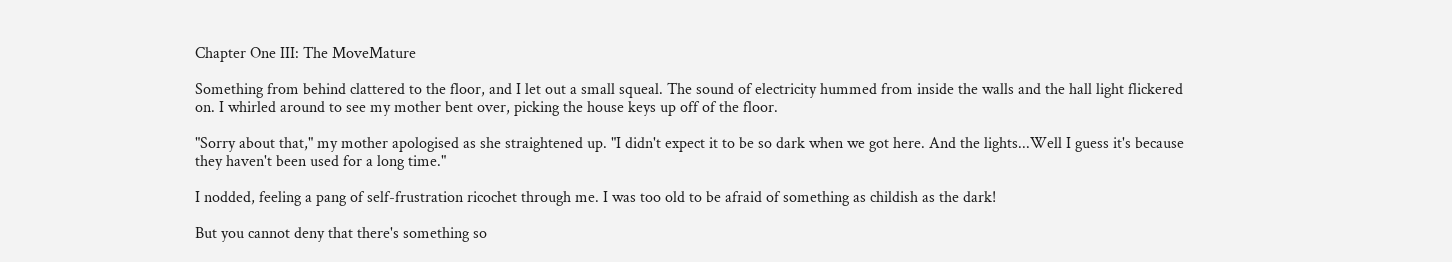Chapter One III: The MoveMature

Something from behind clattered to the floor, and I let out a small squeal. The sound of electricity hummed from inside the walls and the hall light flickered on. I whirled around to see my mother bent over, picking the house keys up off of the floor.

"Sorry about that," my mother apologised as she straightened up. "I didn't expect it to be so dark when we got here. And the lights...Well I guess it's because they haven't been used for a long time."

I nodded, feeling a pang of self-frustration ricochet through me. I was too old to be afraid of something as childish as the dark!

But you cannot deny that there's something so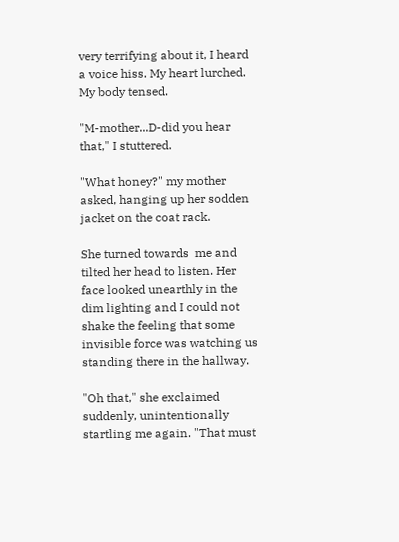very terrifying about it, I heard a voice hiss. My heart lurched. My body tensed.

"M-mother...D-did you hear that," I stuttered.

"What honey?" my mother asked, hanging up her sodden jacket on the coat rack.

She turned towards  me and tilted her head to listen. Her face looked unearthly in the dim lighting and I could not shake the feeling that some invisible force was watching us standing there in the hallway.

"Oh that," she exclaimed suddenly, unintentionally startling me again. "That must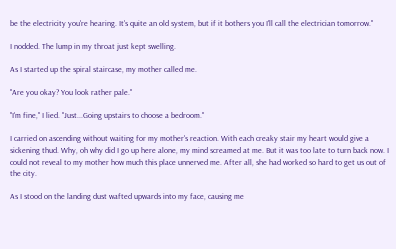be the electricity you're hearing. It's quite an old system, but if it bothers you I'll call the electrician tomorrow."

I nodded. The lump in my throat just kept swelling.

As I started up the spiral staircase, my mother called me.

"Are you okay? You look rather pale."

"I'm fine," I lied. "Just...Going upstairs to choose a bedroom."

I carried on ascending without waiting for my mother's reaction. With each creaky stair my heart would give a sickening thud. Why, oh why did I go up here alone, my mind screamed at me. But it was too late to turn back now. I could not reveal to my mother how much this place unnerved me. After all, she had worked so hard to get us out of the city.

As I stood on the landing dust wafted upwards into my face, causing me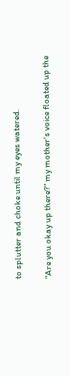to splutter and choke until my eyes watered.

"Are you okay up there?" my mother's voice floated up the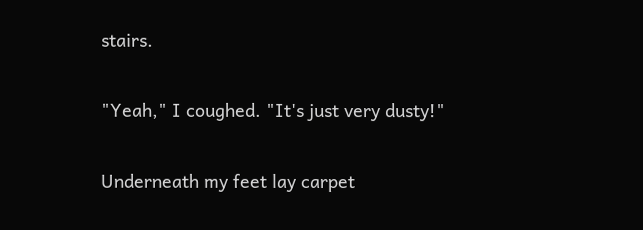stairs.

"Yeah," I coughed. "It's just very dusty!"

Underneath my feet lay carpet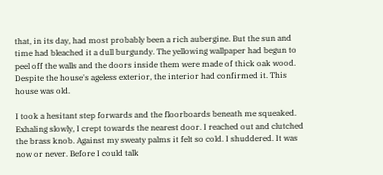that, in its day, had most probably been a rich aubergine. But the sun and time had bleached it a dull burgundy. The yellowing wallpaper had begun to peel off the walls and the doors inside them were made of thick oak wood. Despite the house's ageless exterior, the interior had confirmed it. This house was old.

I took a hesitant step forwards and the floorboards beneath me squeaked. Exhaling slowly, I crept towards the nearest door. I reached out and clutched the brass knob. Against my sweaty palms it felt so cold. I shuddered. It was now or never. Before I could talk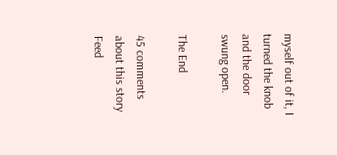myself out of it, I turned the knob and the door swung open.

The End

45 comments about this story Feed